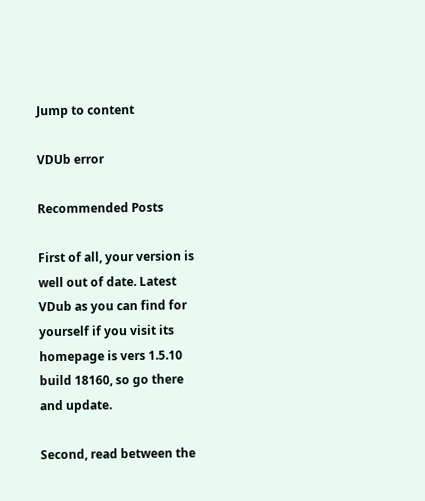Jump to content

VDUb error

Recommended Posts

First of all, your version is well out of date. Latest VDub as you can find for yourself if you visit its homepage is vers 1.5.10 build 18160, so go there and update.

Second, read between the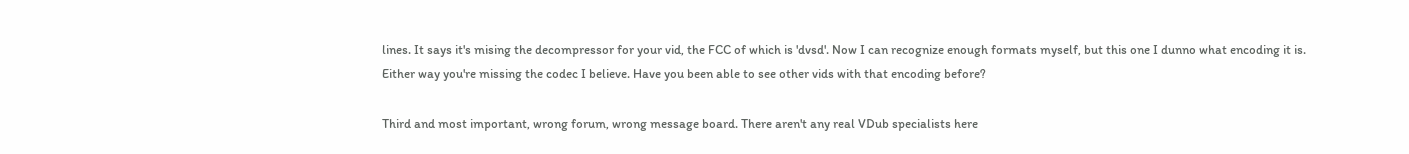lines. It says it's mising the decompressor for your vid, the FCC of which is 'dvsd'. Now I can recognize enough formats myself, but this one I dunno what encoding it is. Either way you're missing the codec I believe. Have you been able to see other vids with that encoding before?

Third and most important, wrong forum, wrong message board. There aren't any real VDub specialists here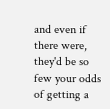and even if there were, they'd be so few your odds of getting a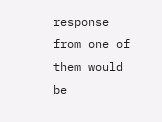response from one of them would be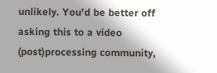unlikely. You'd be better off asking this to a video (post)processing community,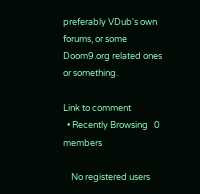preferably VDub's own forums, or some Doom9.org related ones or something.

Link to comment
  • Recently Browsing   0 members

    No registered users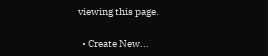viewing this page.

  • Create New...